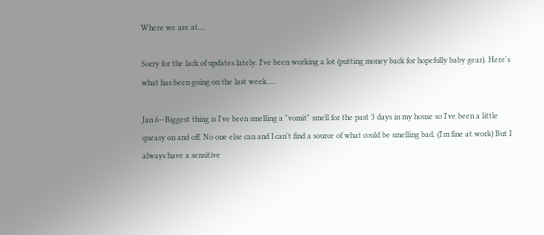Where we are at....

Sorry for the lack of updates lately. I've been working a lot (putting money back for hopefully baby gear). Here's what has been going on the last week.....

Jan 6--Biggest thing is I've been smelling a "vomit" smell for the past 3 days in my house so I've been a little queasy on and off. No one else can and I can't find a source of what could be smelling bad. (I'm fine at work) But I always have a sensitive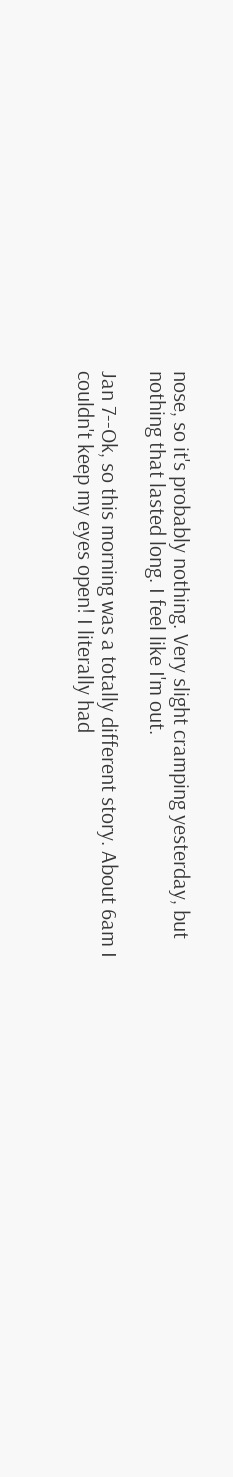nose, so it's probably nothing. Very slight cramping yesterday, but nothing that lasted long. I feel like I'm out.

Jan 7--Ok, so this morning was a totally different story. About 6am I couldn't keep my eyes open! I literally had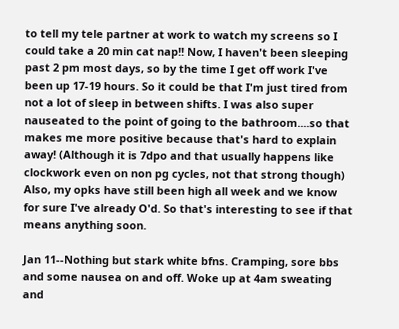to tell my tele partner at work to watch my screens so I could take a 20 min cat nap!! Now, I haven't been sleeping past 2 pm most days, so by the time I get off work I've been up 17-19 hours. So it could be that I'm just tired from not a lot of sleep in between shifts. I was also super nauseated to the point of going to the bathroom....so that makes me more positive because that's hard to explain away! (Although it is 7dpo and that usually happens like clockwork even on non pg cycles, not that strong though) Also, my opks have still been high all week and we know for sure I've already O'd. So that's interesting to see if that means anything soon.

Jan 11--Nothing but stark white bfns. Cramping, sore bbs and some nausea on and off. Woke up at 4am sweating and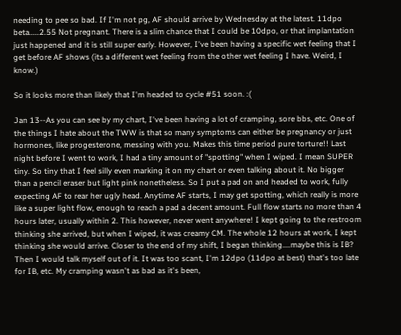needing to pee so bad. If I'm not pg, AF should arrive by Wednesday at the latest. 11dpo beta.....2.55 Not pregnant. There is a slim chance that I could be 10dpo, or that implantation just happened and it is still super early. However, I've been having a specific wet feeling that I get before AF shows (its a different wet feeling from the other wet feeling I have. Weird, I know.)

So it looks more than likely that I'm headed to cycle #51 soon. :(

Jan 13--As you can see by my chart, I've been having a lot of cramping, sore bbs, etc. One of the things I hate about the TWW is that so many symptoms can either be pregnancy or just hormones, like progesterone, messing with you. Makes this time period pure torture!! Last night before I went to work, I had a tiny amount of "spotting" when I wiped. I mean SUPER tiny. So tiny that I feel silly even marking it on my chart or even talking about it. No bigger than a pencil eraser but light pink nonetheless. So I put a pad on and headed to work, fully expecting AF to rear her ugly head. Anytime AF starts, I may get spotting, which really is more like a super light flow, enough to reach a pad a decent amount. Full flow starts no more than 4 hours later, usually within 2. This however, never went anywhere! I kept going to the restroom thinking she arrived, but when I wiped, it was creamy CM. The whole 12 hours at work, I kept thinking she would arrive. Closer to the end of my shift, I began thinking....maybe this is IB? Then I would talk myself out of it. It was too scant, I'm 12dpo (11dpo at best) that's too late for IB, etc. My cramping wasn't as bad as it's been,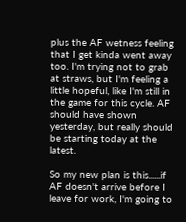plus the AF wetness feeling that I get kinda went away too. I'm trying not to grab at straws, but I'm feeling a little hopeful, like I'm still in the game for this cycle. AF should have shown yesterday, but really should be starting today at the latest.

So my new plan is this......if AF doesn't arrive before I leave for work, I'm going to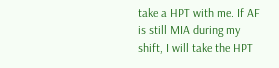take a HPT with me. If AF is still MIA during my shift, I will take the HPT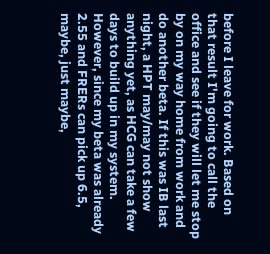before I leave for work. Based on that result I'm going to call the office and see if they will let me stop by on my way home from work and do another beta. If this was IB last night, a HPT may/may not show anything yet, as HCG can take a few days to build up in my system. However, since my beta was already 2.55 and FRERs can pick up 6.5, maybe, just maybe,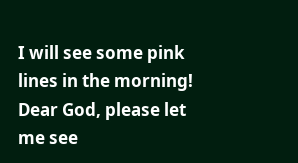I will see some pink lines in the morning! Dear God, please let me see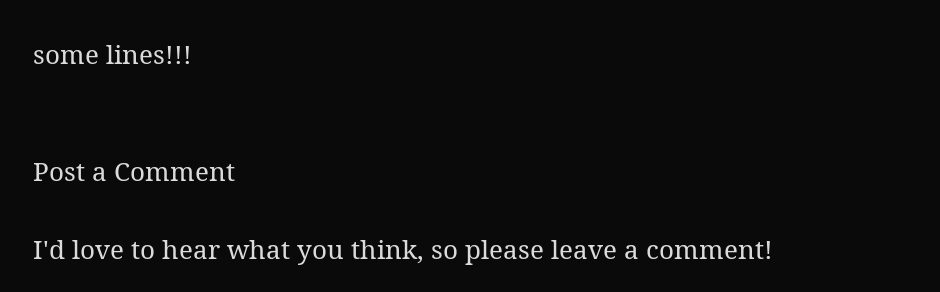some lines!!!


Post a Comment

I'd love to hear what you think, so please leave a comment!